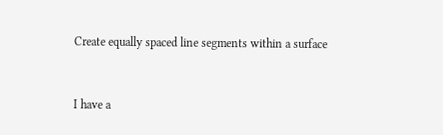Create equally spaced line segments within a surface


I have a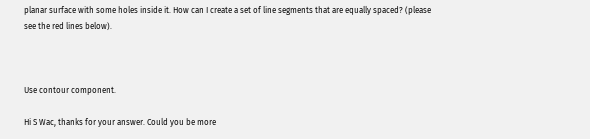planar surface with some holes inside it. How can I create a set of line segments that are equally spaced? (please see the red lines below).



Use contour component.

Hi S Wac, thanks for your answer. Could you be more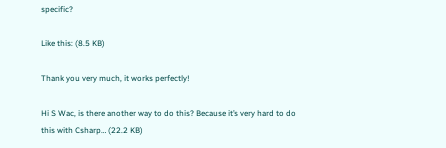specific?

Like this: (8.5 KB)

Thank you very much, it works perfectly!

Hi S Wac, is there another way to do this? Because it’s very hard to do this with Csharp… (22.2 KB)